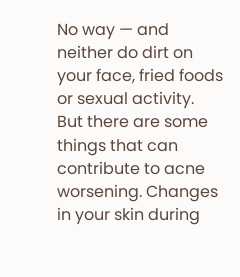No way — and neither do dirt on your face, fried foods or sexual activity. But there are some things that can contribute to acne worsening. Changes in your skin during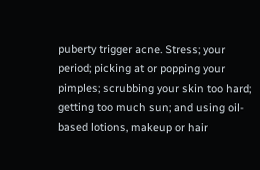puberty trigger acne. Stress; your period; picking at or popping your pimples; scrubbing your skin too hard; getting too much sun; and using oil-based lotions, makeup or hair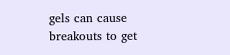gels can cause breakouts to get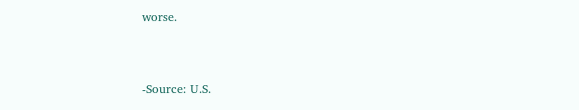worse.


-Source: U.S.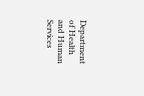Department of Health and Human Services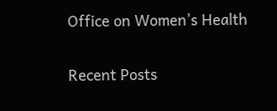Office on Women’s Health

Recent Posts